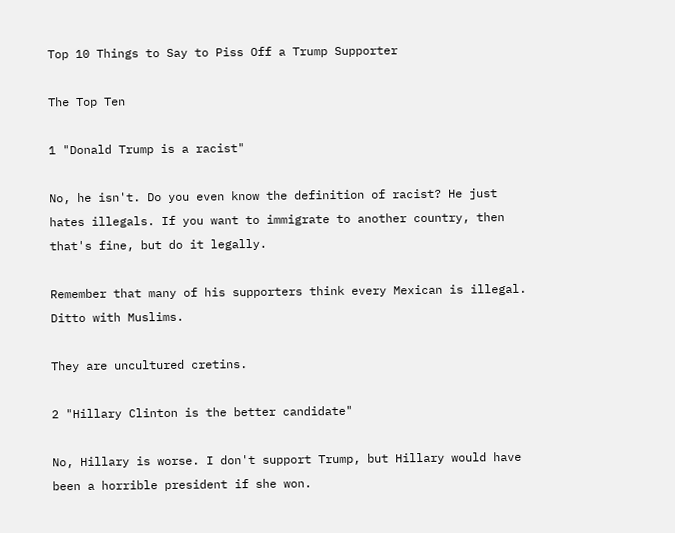Top 10 Things to Say to Piss Off a Trump Supporter

The Top Ten

1 "Donald Trump is a racist"

No, he isn't. Do you even know the definition of racist? He just hates illegals. If you want to immigrate to another country, then that's fine, but do it legally.

Remember that many of his supporters think every Mexican is illegal. Ditto with Muslims.

They are uncultured cretins.

2 "Hillary Clinton is the better candidate"

No, Hillary is worse. I don't support Trump, but Hillary would have been a horrible president if she won.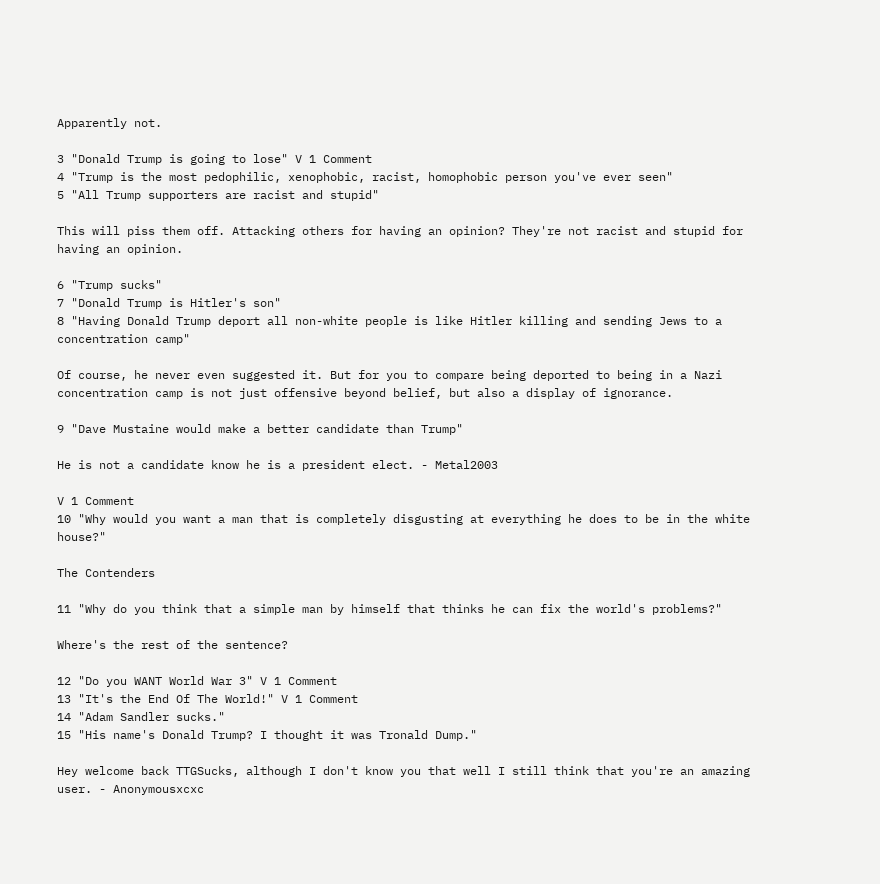Apparently not.

3 "Donald Trump is going to lose" V 1 Comment
4 "Trump is the most pedophilic, xenophobic, racist, homophobic person you've ever seen"
5 "All Trump supporters are racist and stupid"

This will piss them off. Attacking others for having an opinion? They're not racist and stupid for having an opinion.

6 "Trump sucks"
7 "Donald Trump is Hitler's son"
8 "Having Donald Trump deport all non-white people is like Hitler killing and sending Jews to a concentration camp"

Of course, he never even suggested it. But for you to compare being deported to being in a Nazi concentration camp is not just offensive beyond belief, but also a display of ignorance.

9 "Dave Mustaine would make a better candidate than Trump"

He is not a candidate know he is a president elect. - Metal2003

V 1 Comment
10 "Why would you want a man that is completely disgusting at everything he does to be in the white house?"

The Contenders

11 "Why do you think that a simple man by himself that thinks he can fix the world's problems?"

Where's the rest of the sentence?

12 "Do you WANT World War 3" V 1 Comment
13 "It's the End Of The World!" V 1 Comment
14 "Adam Sandler sucks."
15 "His name's Donald Trump? I thought it was Tronald Dump."

Hey welcome back TTGSucks, although I don't know you that well I still think that you're an amazing user. - Anonymousxcxc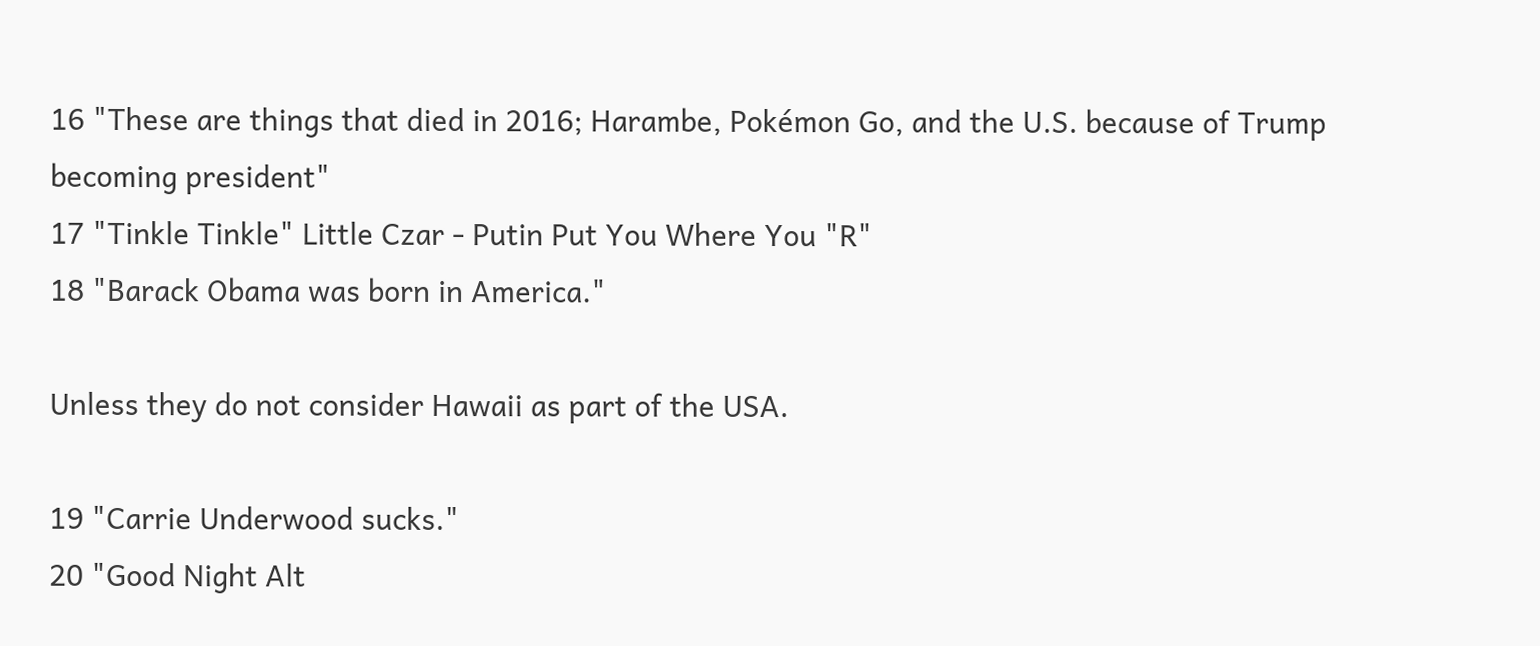16 "These are things that died in 2016; Harambe, Pokémon Go, and the U.S. because of Trump becoming president"
17 "Tinkle Tinkle" Little Czar - Putin Put You Where You "R"
18 "Barack Obama was born in America."

Unless they do not consider Hawaii as part of the USA.

19 "Carrie Underwood sucks."
20 "Good Night Alt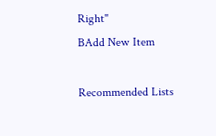Right"
BAdd New Item

Recommended Lists